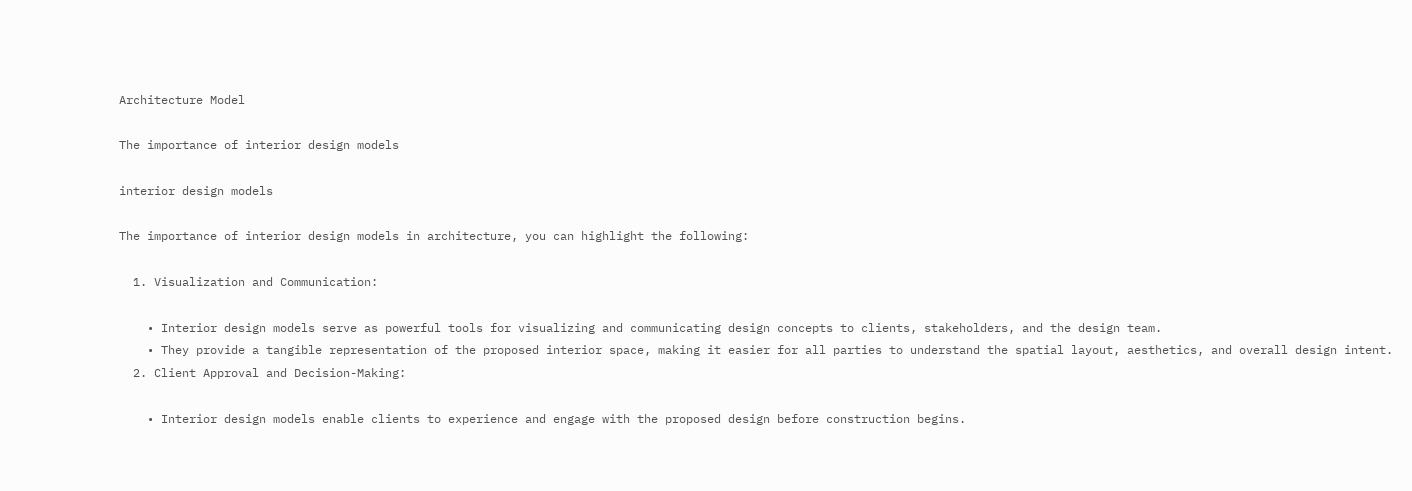Architecture Model

The importance of interior design models

interior design models

The importance of interior design models in architecture, you can highlight the following:

  1. Visualization and Communication:

    • Interior design models serve as powerful tools for visualizing and communicating design concepts to clients, stakeholders, and the design team.
    • They provide a tangible representation of the proposed interior space, making it easier for all parties to understand the spatial layout, aesthetics, and overall design intent.
  2. Client Approval and Decision-Making:

    • Interior design models enable clients to experience and engage with the proposed design before construction begins.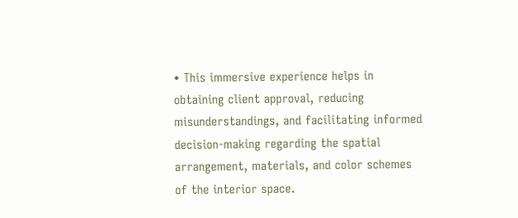• This immersive experience helps in obtaining client approval, reducing misunderstandings, and facilitating informed decision-making regarding the spatial arrangement, materials, and color schemes of the interior space.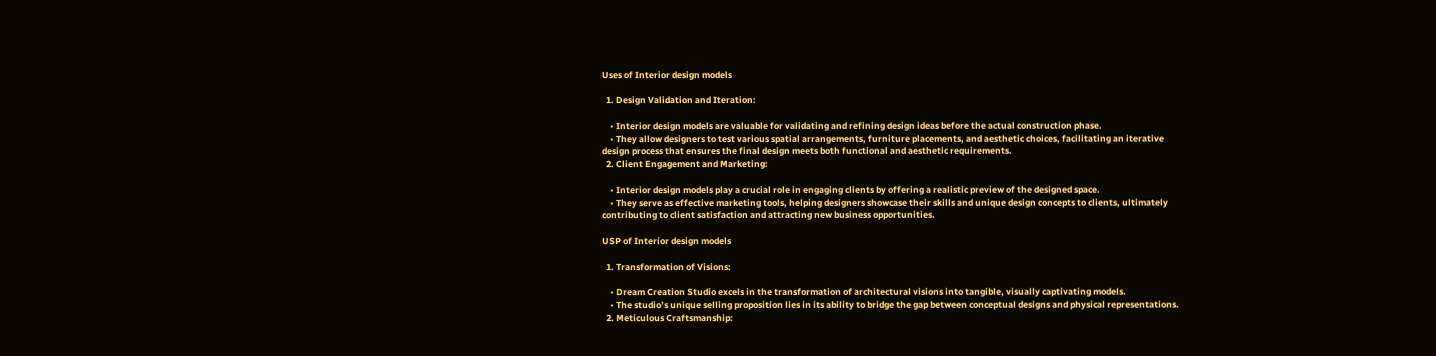Uses of Interior design models

  1. Design Validation and Iteration:

    • Interior design models are valuable for validating and refining design ideas before the actual construction phase.
    • They allow designers to test various spatial arrangements, furniture placements, and aesthetic choices, facilitating an iterative design process that ensures the final design meets both functional and aesthetic requirements.
  2. Client Engagement and Marketing:

    • Interior design models play a crucial role in engaging clients by offering a realistic preview of the designed space.
    • They serve as effective marketing tools, helping designers showcase their skills and unique design concepts to clients, ultimately contributing to client satisfaction and attracting new business opportunities.

USP of Interior design models

  1. Transformation of Visions:

    • Dream Creation Studio excels in the transformation of architectural visions into tangible, visually captivating models.
    • The studio’s unique selling proposition lies in its ability to bridge the gap between conceptual designs and physical representations.
  2. Meticulous Craftsmanship: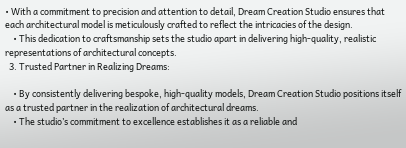• With a commitment to precision and attention to detail, Dream Creation Studio ensures that each architectural model is meticulously crafted to reflect the intricacies of the design.
    • This dedication to craftsmanship sets the studio apart in delivering high-quality, realistic representations of architectural concepts.
  3. Trusted Partner in Realizing Dreams:

    • By consistently delivering bespoke, high-quality models, Dream Creation Studio positions itself as a trusted partner in the realization of architectural dreams.
    • The studio’s commitment to excellence establishes it as a reliable and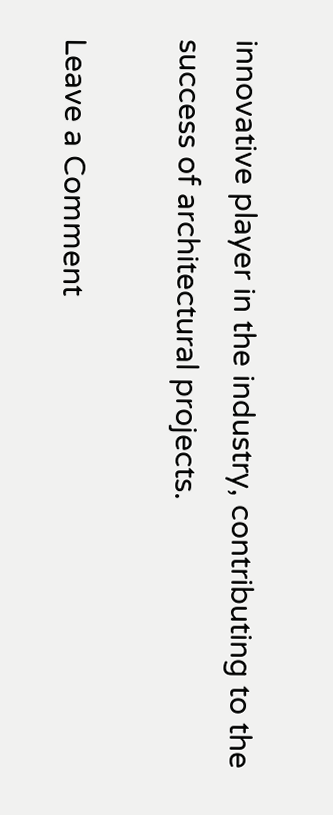innovative player in the industry, contributing to the success of architectural projects.

Leave a Comment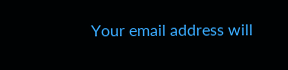Your email address will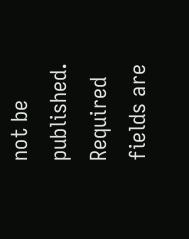not be published. Required fields are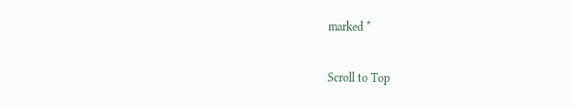marked *

Scroll to Top